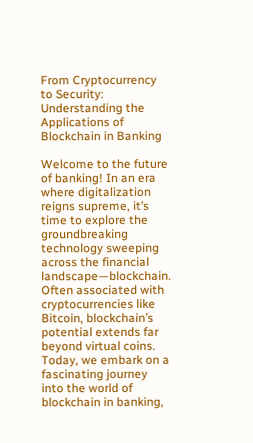From Cryptocurrency to Security: Understanding the Applications of Blockchain in Banking

Welcome to the future of banking! In an era where digitalization reigns supreme, it’s time to explore the groundbreaking technology sweeping across the financial landscape—blockchain. Often associated with cryptocurrencies like Bitcoin, blockchain’s potential extends far beyond virtual coins. Today, we embark on a fascinating journey into the world of blockchain in banking,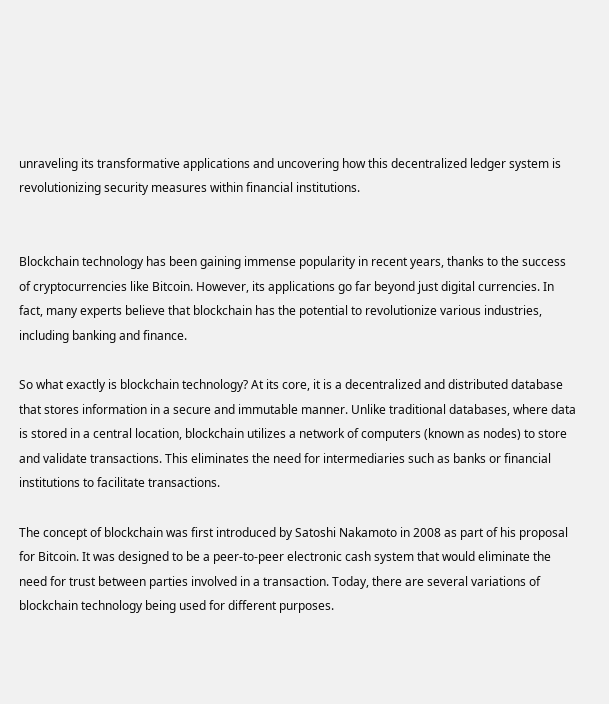unraveling its transformative applications and uncovering how this decentralized ledger system is revolutionizing security measures within financial institutions.


Blockchain technology has been gaining immense popularity in recent years, thanks to the success of cryptocurrencies like Bitcoin. However, its applications go far beyond just digital currencies. In fact, many experts believe that blockchain has the potential to revolutionize various industries, including banking and finance.

So what exactly is blockchain technology? At its core, it is a decentralized and distributed database that stores information in a secure and immutable manner. Unlike traditional databases, where data is stored in a central location, blockchain utilizes a network of computers (known as nodes) to store and validate transactions. This eliminates the need for intermediaries such as banks or financial institutions to facilitate transactions.

The concept of blockchain was first introduced by Satoshi Nakamoto in 2008 as part of his proposal for Bitcoin. It was designed to be a peer-to-peer electronic cash system that would eliminate the need for trust between parties involved in a transaction. Today, there are several variations of blockchain technology being used for different purposes.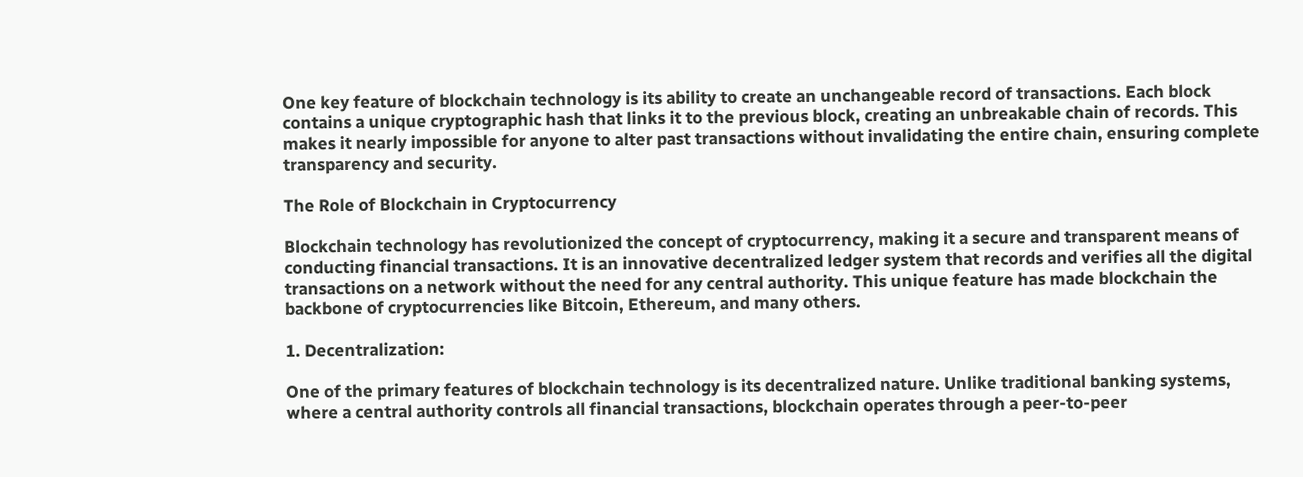One key feature of blockchain technology is its ability to create an unchangeable record of transactions. Each block contains a unique cryptographic hash that links it to the previous block, creating an unbreakable chain of records. This makes it nearly impossible for anyone to alter past transactions without invalidating the entire chain, ensuring complete transparency and security.

The Role of Blockchain in Cryptocurrency

Blockchain technology has revolutionized the concept of cryptocurrency, making it a secure and transparent means of conducting financial transactions. It is an innovative decentralized ledger system that records and verifies all the digital transactions on a network without the need for any central authority. This unique feature has made blockchain the backbone of cryptocurrencies like Bitcoin, Ethereum, and many others.

1. Decentralization:

One of the primary features of blockchain technology is its decentralized nature. Unlike traditional banking systems, where a central authority controls all financial transactions, blockchain operates through a peer-to-peer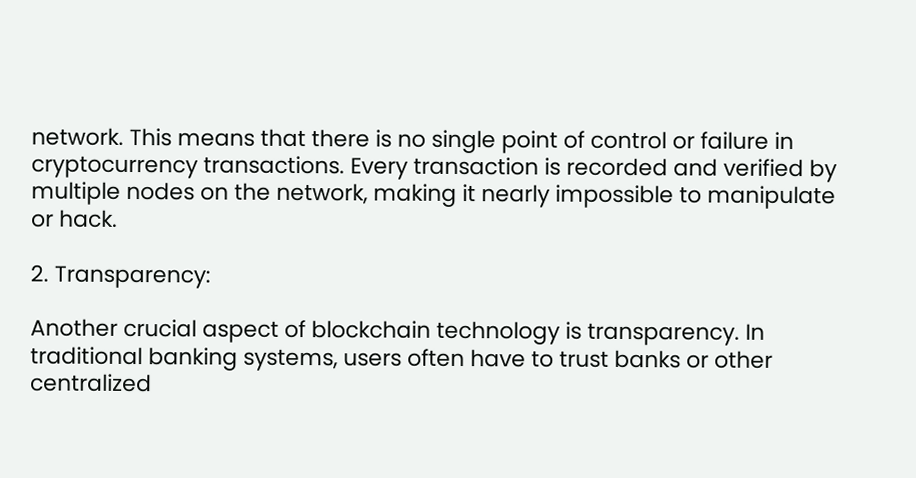network. This means that there is no single point of control or failure in cryptocurrency transactions. Every transaction is recorded and verified by multiple nodes on the network, making it nearly impossible to manipulate or hack.

2. Transparency:

Another crucial aspect of blockchain technology is transparency. In traditional banking systems, users often have to trust banks or other centralized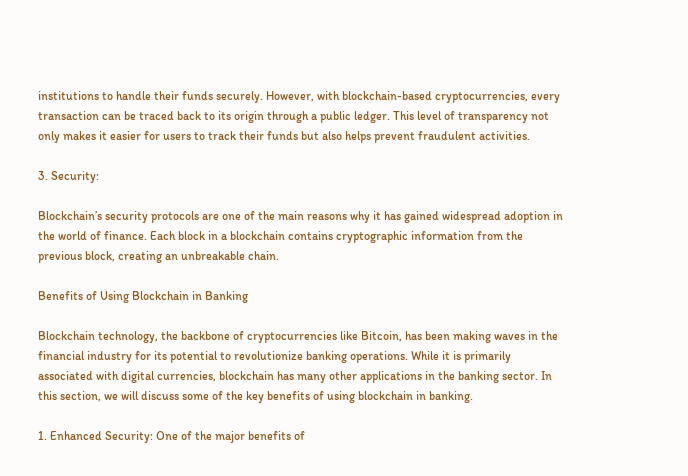institutions to handle their funds securely. However, with blockchain-based cryptocurrencies, every transaction can be traced back to its origin through a public ledger. This level of transparency not only makes it easier for users to track their funds but also helps prevent fraudulent activities.

3. Security:

Blockchain’s security protocols are one of the main reasons why it has gained widespread adoption in the world of finance. Each block in a blockchain contains cryptographic information from the previous block, creating an unbreakable chain.

Benefits of Using Blockchain in Banking

Blockchain technology, the backbone of cryptocurrencies like Bitcoin, has been making waves in the financial industry for its potential to revolutionize banking operations. While it is primarily associated with digital currencies, blockchain has many other applications in the banking sector. In this section, we will discuss some of the key benefits of using blockchain in banking.

1. Enhanced Security: One of the major benefits of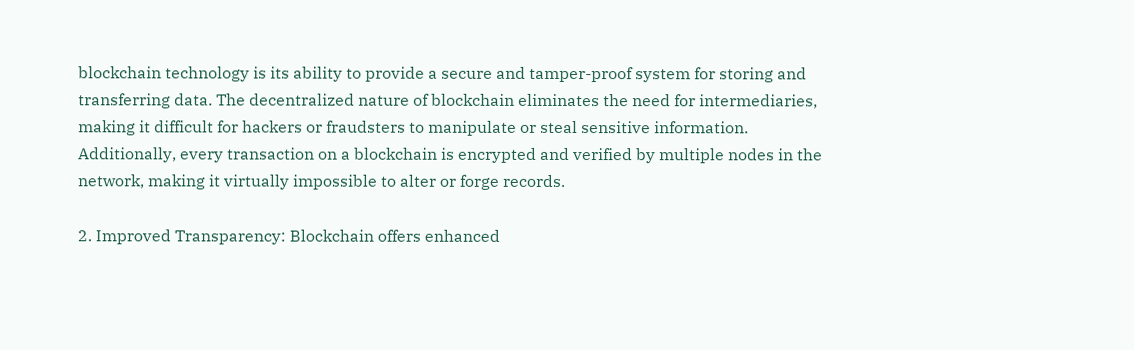blockchain technology is its ability to provide a secure and tamper-proof system for storing and transferring data. The decentralized nature of blockchain eliminates the need for intermediaries, making it difficult for hackers or fraudsters to manipulate or steal sensitive information. Additionally, every transaction on a blockchain is encrypted and verified by multiple nodes in the network, making it virtually impossible to alter or forge records.

2. Improved Transparency: Blockchain offers enhanced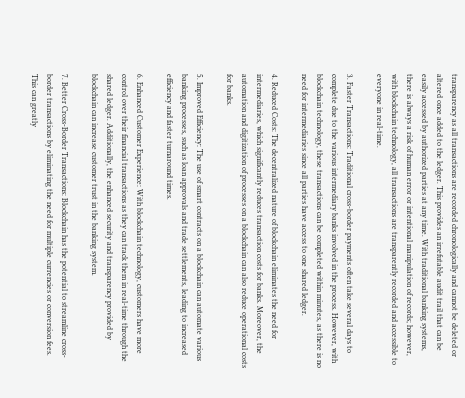transparency as all transactions are recorded chronologically and cannot be deleted or altered once added to the ledger. This provides an irrefutable audit trail that can be easily accessed by authorized parties at any time. With traditional banking systems, there is always a risk of human error or intentional manipulation of records; however, with blockchain technology, all transactions are transparently recorded and accessible to everyone in real-time.

3. Faster Transactions: Traditional cross-border payments often take several days to complete due to the various intermediary banks involved in the process. However, with blockchain technology, these transactions can be completed within minutes, as there is no need for intermediaries since all parties have access to one shared ledger.

4. Reduced Costs: The decentralized nature of blockchain eliminates the need for intermediaries, which significantly reduces transaction costs for banks. Moreover, the automation and digitization of processes on a blockchain can also reduce operational costs for banks.

5. Improved Efficiency: The use of smart contracts on a blockchain can automate various banking processes, such as loan approvals and trade settlements, leading to increased efficiency and faster turnaround times.

6. Enhanced Customer Experience: With blockchain technology, customers have more control over their financial transactions as they can track them in real-time through the shared ledger. Additionally, the enhanced security and transparency provided by blockchain can increase customer trust in the banking system.

7. Better Cross-Border Transactions: Blockchain has the potential to streamline cross-border transactions by eliminating the need for multiple currencies or conversion fees. This can greatly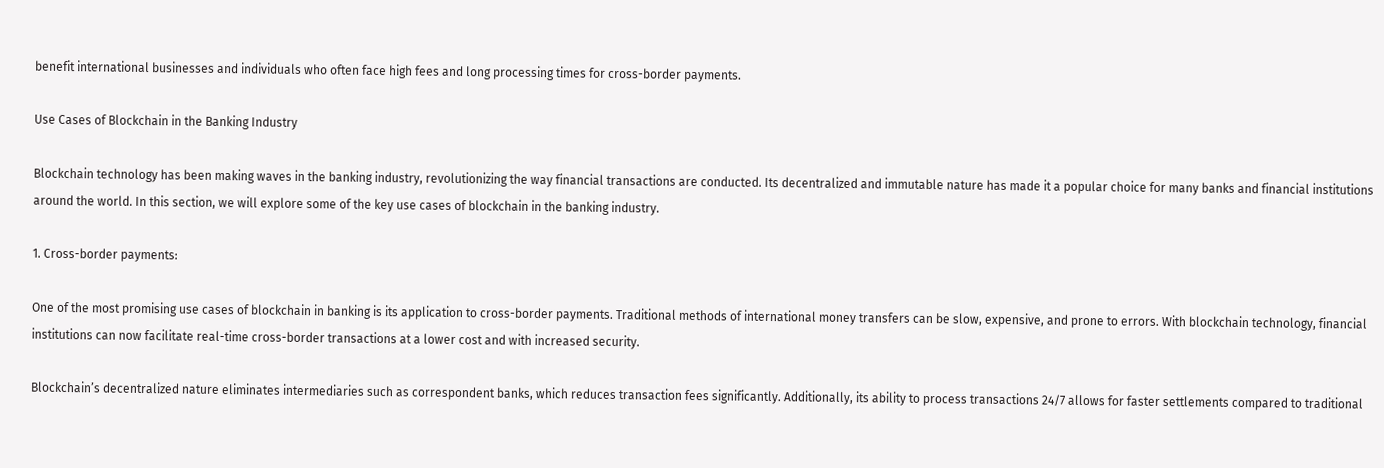benefit international businesses and individuals who often face high fees and long processing times for cross-border payments.

Use Cases of Blockchain in the Banking Industry

Blockchain technology has been making waves in the banking industry, revolutionizing the way financial transactions are conducted. Its decentralized and immutable nature has made it a popular choice for many banks and financial institutions around the world. In this section, we will explore some of the key use cases of blockchain in the banking industry.

1. Cross-border payments:

One of the most promising use cases of blockchain in banking is its application to cross-border payments. Traditional methods of international money transfers can be slow, expensive, and prone to errors. With blockchain technology, financial institutions can now facilitate real-time cross-border transactions at a lower cost and with increased security.

Blockchain’s decentralized nature eliminates intermediaries such as correspondent banks, which reduces transaction fees significantly. Additionally, its ability to process transactions 24/7 allows for faster settlements compared to traditional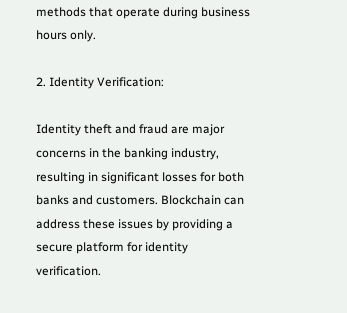methods that operate during business hours only.

2. Identity Verification:

Identity theft and fraud are major concerns in the banking industry, resulting in significant losses for both banks and customers. Blockchain can address these issues by providing a secure platform for identity verification.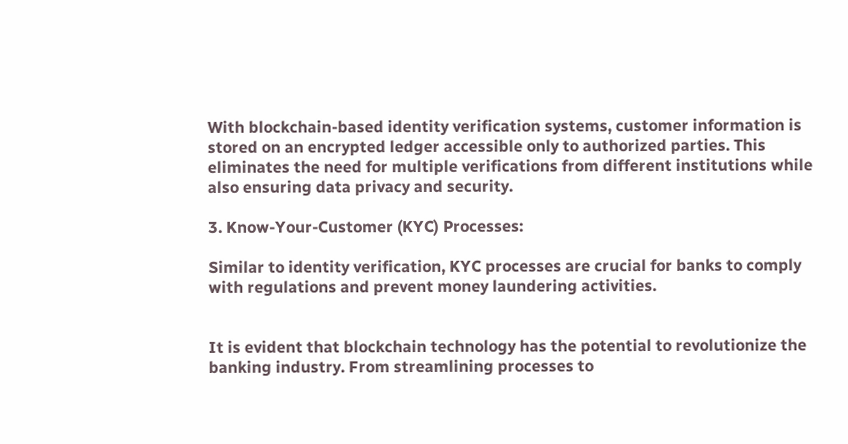With blockchain-based identity verification systems, customer information is stored on an encrypted ledger accessible only to authorized parties. This eliminates the need for multiple verifications from different institutions while also ensuring data privacy and security.

3. Know-Your-Customer (KYC) Processes:

Similar to identity verification, KYC processes are crucial for banks to comply with regulations and prevent money laundering activities.


It is evident that blockchain technology has the potential to revolutionize the banking industry. From streamlining processes to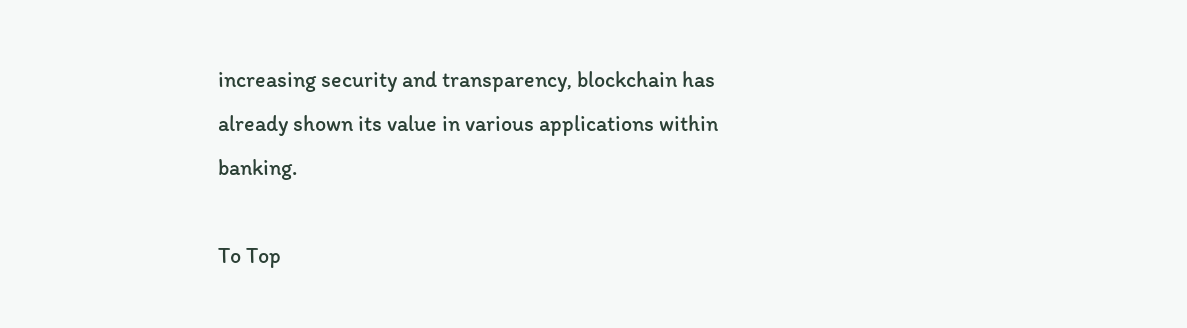increasing security and transparency, blockchain has already shown its value in various applications within banking.

To Top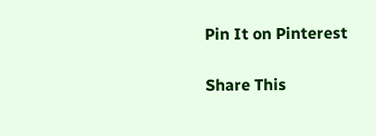Pin It on Pinterest

Share This